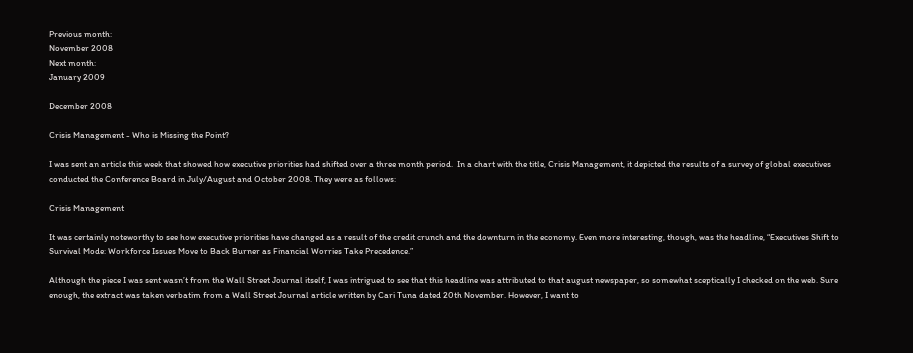Previous month:
November 2008
Next month:
January 2009

December 2008

Crisis Management - Who is Missing the Point?

I was sent an article this week that showed how executive priorities had shifted over a three month period.  In a chart with the title, Crisis Management, it depicted the results of a survey of global executives conducted the Conference Board in July/August and October 2008. They were as follows:

Crisis Management

It was certainly noteworthy to see how executive priorities have changed as a result of the credit crunch and the downturn in the economy. Even more interesting, though, was the headline, “Executives Shift to Survival Mode: Workforce Issues Move to Back Burner as Financial Worries Take Precedence.”

Although the piece I was sent wasn’t from the Wall Street Journal itself, I was intrigued to see that this headline was attributed to that august newspaper, so somewhat sceptically I checked on the web. Sure enough, the extract was taken verbatim from a Wall Street Journal article written by Cari Tuna dated 20th November. However, I want to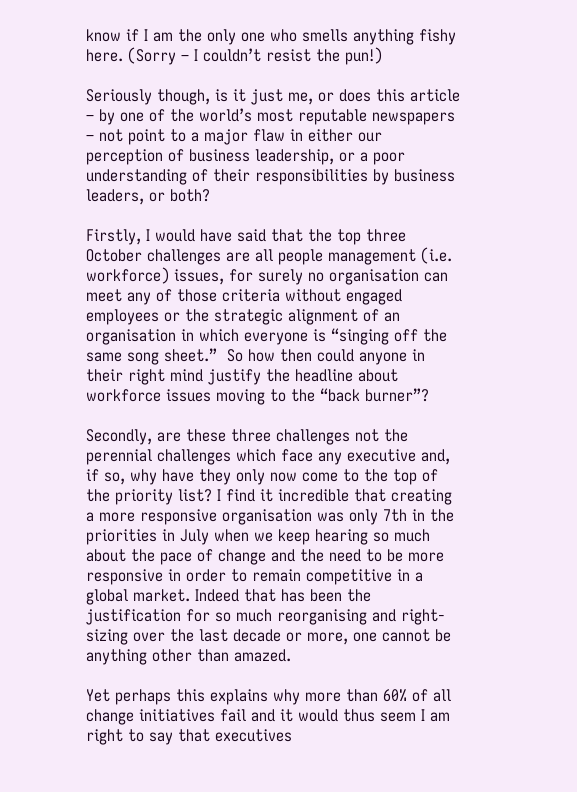know if I am the only one who smells anything fishy here. (Sorry – I couldn’t resist the pun!)

Seriously though, is it just me, or does this article – by one of the world’s most reputable newspapers – not point to a major flaw in either our perception of business leadership, or a poor understanding of their responsibilities by business leaders, or both?

Firstly, I would have said that the top three October challenges are all people management (i.e. workforce) issues, for surely no organisation can meet any of those criteria without engaged employees or the strategic alignment of an organisation in which everyone is “singing off the same song sheet.”  So how then could anyone in their right mind justify the headline about workforce issues moving to the “back burner”?

Secondly, are these three challenges not the perennial challenges which face any executive and, if so, why have they only now come to the top of the priority list? I find it incredible that creating a more responsive organisation was only 7th in the priorities in July when we keep hearing so much about the pace of change and the need to be more responsive in order to remain competitive in a global market. Indeed that has been the justification for so much reorganising and right-sizing over the last decade or more, one cannot be anything other than amazed.

Yet perhaps this explains why more than 60% of all change initiatives fail and it would thus seem I am  right to say that executives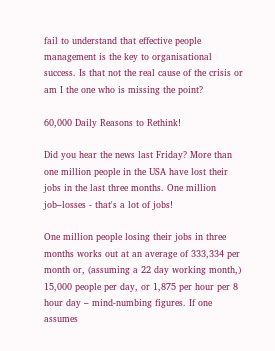fail to understand that effective people management is the key to organisational success. Is that not the real cause of the crisis or am I the one who is missing the point?

60,000 Daily Reasons to Rethink!

Did you hear the news last Friday? More than one million people in the USA have lost their jobs in the last three months. One million job–losses - that's a lot of jobs!

One million people losing their jobs in three months works out at an average of 333,334 per month or, (assuming a 22 day working month,) 15,000 people per day, or 1,875 per hour per 8 hour day – mind-numbing figures. If one assumes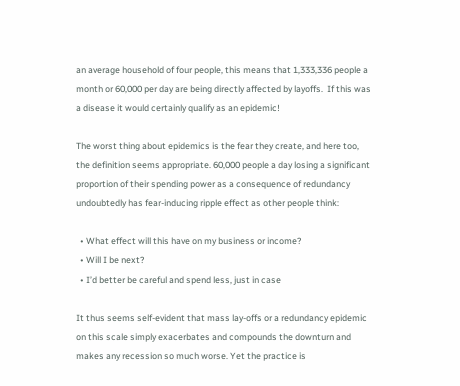an average household of four people, this means that 1,333,336 people a month or 60,000 per day are being directly affected by layoffs.  If this was a disease it would certainly qualify as an epidemic!

The worst thing about epidemics is the fear they create, and here too, the definition seems appropriate. 60,000 people a day losing a significant proportion of their spending power as a consequence of redundancy undoubtedly has fear-inducing ripple effect as other people think:

  • What effect will this have on my business or income?
  • Will I be next?
  • I’d better be careful and spend less, just in case

It thus seems self-evident that mass lay-offs or a redundancy epidemic on this scale simply exacerbates and compounds the downturn and makes any recession so much worse. Yet the practice is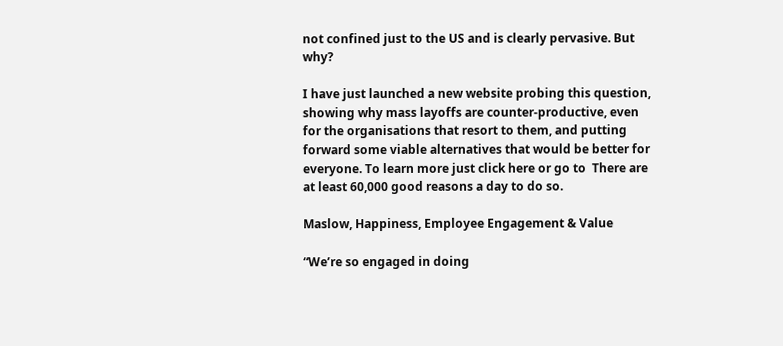not confined just to the US and is clearly pervasive. But why?

I have just launched a new website probing this question, showing why mass layoffs are counter-productive, even for the organisations that resort to them, and putting forward some viable alternatives that would be better for everyone. To learn more just click here or go to  There are at least 60,000 good reasons a day to do so.

Maslow, Happiness, Employee Engagement & Value

“We’re so engaged in doing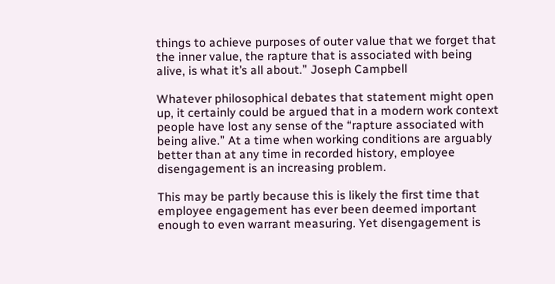things to achieve purposes of outer value that we forget that the inner value, the rapture that is associated with being alive, is what it’s all about.” Joseph Campbell

Whatever philosophical debates that statement might open up, it certainly could be argued that in a modern work context people have lost any sense of the “rapture associated with being alive.” At a time when working conditions are arguably better than at any time in recorded history, employee disengagement is an increasing problem.

This may be partly because this is likely the first time that employee engagement has ever been deemed important enough to even warrant measuring. Yet disengagement is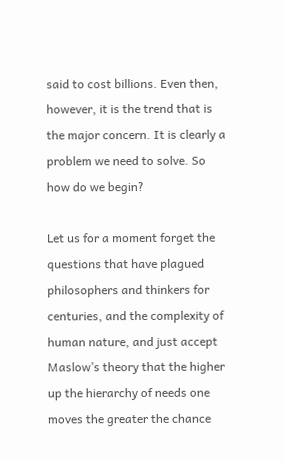said to cost billions. Even then, however, it is the trend that is the major concern. It is clearly a problem we need to solve. So how do we begin?

Let us for a moment forget the questions that have plagued philosophers and thinkers for centuries, and the complexity of human nature, and just accept Maslow’s theory that the higher up the hierarchy of needs one moves the greater the chance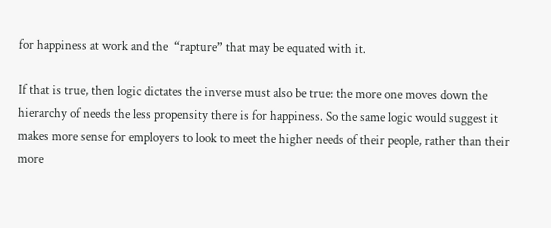for happiness at work and the  “rapture” that may be equated with it.

If that is true, then logic dictates the inverse must also be true: the more one moves down the hierarchy of needs the less propensity there is for happiness. So the same logic would suggest it makes more sense for employers to look to meet the higher needs of their people, rather than their more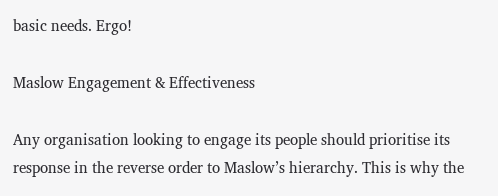basic needs. Ergo!

Maslow Engagement & Effectiveness

Any organisation looking to engage its people should prioritise its response in the reverse order to Maslow’s hierarchy. This is why the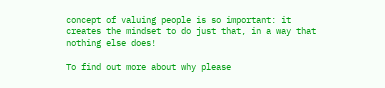concept of valuing people is so important: it creates the mindset to do just that, in a way that nothing else does!

To find out more about why please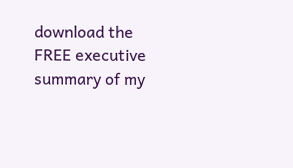download the FREE executive summary of my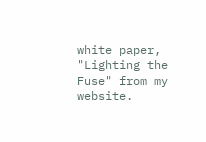white paper, "Lighting the Fuse" from my website.